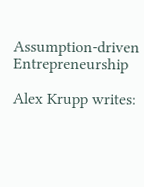Assumption-driven Entrepreneurship

Alex Krupp writes: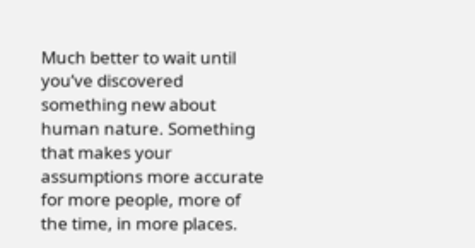Much better to wait until you’ve discovered something new about human nature. Something that makes your assumptions more accurate for more people, more of the time, in more places.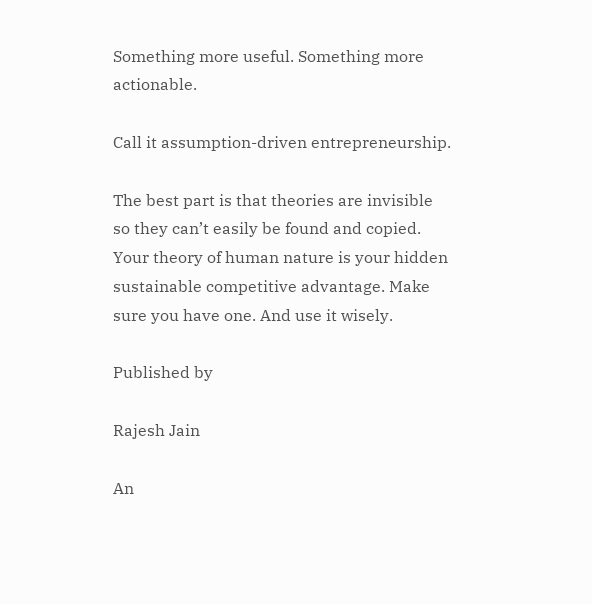Something more useful. Something more actionable.

Call it assumption-driven entrepreneurship.

The best part is that theories are invisible so they can’t easily be found and copied. Your theory of human nature is your hidden sustainable competitive advantage. Make sure you have one. And use it wisely.

Published by

Rajesh Jain

An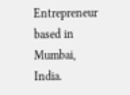Entrepreneur based in Mumbai, India.